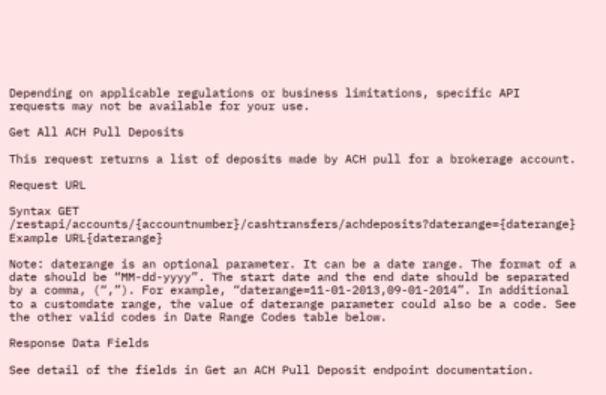Depending on applicable regulations or business limitations, specific API requests may not be available for your use.

Get All ACH Pull Deposits

This request returns a list of deposits made by ACH pull for a brokerage account.

Request URL

Syntax GET /restapi/accounts/{accountnumber}/cashtransfers/achdeposits?daterange={daterange}
Example URL{daterange}

Note: daterange is an optional parameter. It can be a date range. The format of a date should be “MM-dd-yyyy”. The start date and the end date should be separated by a comma, (“,”). For example, “daterange=11-01-2013,09-01-2014”. In additional to a customdate range, the value of daterange parameter could also be a code. See the other valid codes in Date Range Codes table below.

Response Data Fields

See detail of the fields in Get an ACH Pull Deposit endpoint documentation.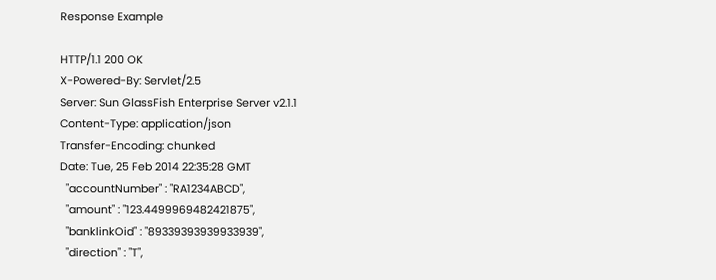Response Example

HTTP/1.1 200 OK
X-Powered-By: Servlet/2.5
Server: Sun GlassFish Enterprise Server v2.1.1
Content-Type: application/json
Transfer-Encoding: chunked
Date: Tue, 25 Feb 2014 22:35:28 GMT
  "accountNumber" : "RA1234ABCD",
  "amount" : "123.4499969482421875",
  "banklinkOid" : "89339393939933939",
  "direction" : "T",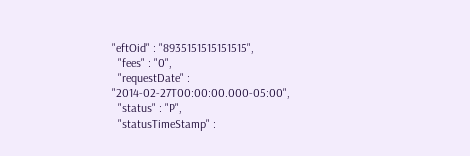"eftOid" : "8935151515151515",
  "fees" : "0",
  "requestDate" : "2014-02-27T00:00:00.000-05:00",
  "status" : "P",
  "statusTimeStamp" :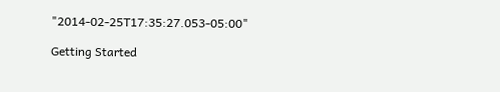"2014-02-25T17:35:27.053-05:00"

Getting Started